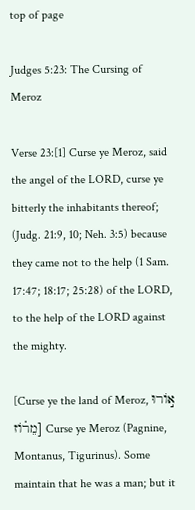top of page

Judges 5:23: The Cursing of Meroz

Verse 23:[1] Curse ye Meroz, said the angel of the LORD, curse ye bitterly the inhabitants thereof; (Judg. 21:9, 10; Neh. 3:5) because they came not to the help (1 Sam. 17:47; 18:17; 25:28) of the LORD, to the help of the LORD against the mighty.

[Curse ye the land of Meroz, א֣וֹרוּ מֵר֗וֹז] Curse ye Meroz (Pagnine, Montanus, Tigurinus). Some maintain that he was a man; but it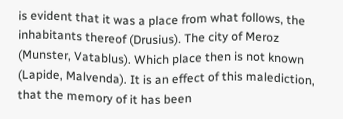is evident that it was a place from what follows, the inhabitants thereof (Drusius). The city of Meroz (Munster, Vatablus). Which place then is not known (Lapide, Malvenda). It is an effect of this malediction, that the memory of it has been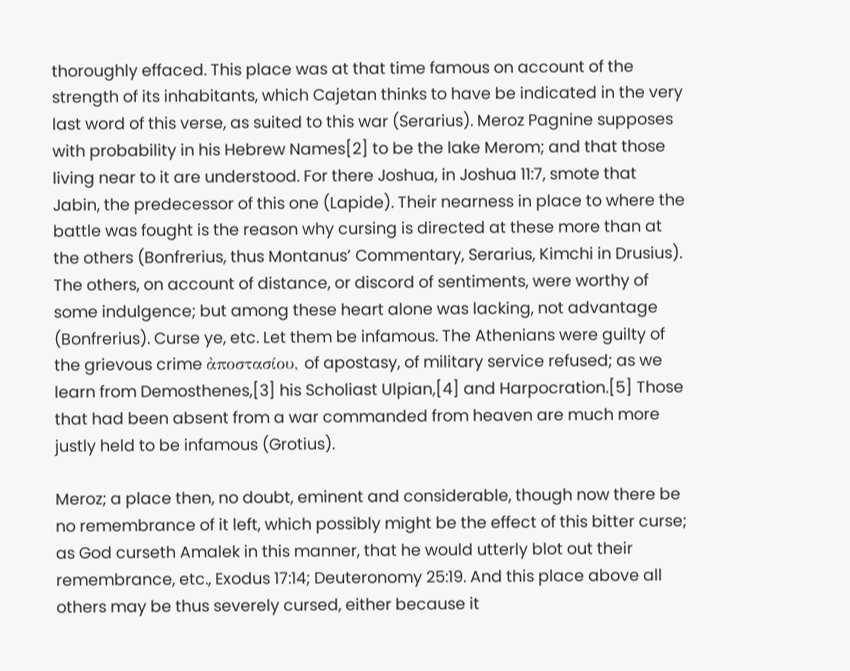thoroughly effaced. This place was at that time famous on account of the strength of its inhabitants, which Cajetan thinks to have be indicated in the very last word of this verse, as suited to this war (Serarius). Meroz Pagnine supposes with probability in his Hebrew Names[2] to be the lake Merom; and that those living near to it are understood. For there Joshua, in Joshua 11:7, smote that Jabin, the predecessor of this one (Lapide). Their nearness in place to where the battle was fought is the reason why cursing is directed at these more than at the others (Bonfrerius, thus Montanus’ Commentary, Serarius, Kimchi in Drusius). The others, on account of distance, or discord of sentiments, were worthy of some indulgence; but among these heart alone was lacking, not advantage (Bonfrerius). Curse ye, etc. Let them be infamous. The Athenians were guilty of the grievous crime ἀποστασίου, of apostasy, of military service refused; as we learn from Demosthenes,[3] his Scholiast Ulpian,[4] and Harpocration.[5] Those that had been absent from a war commanded from heaven are much more justly held to be infamous (Grotius).

Meroz; a place then, no doubt, eminent and considerable, though now there be no remembrance of it left, which possibly might be the effect of this bitter curse; as God curseth Amalek in this manner, that he would utterly blot out their remembrance, etc., Exodus 17:14; Deuteronomy 25:19. And this place above all others may be thus severely cursed, either because it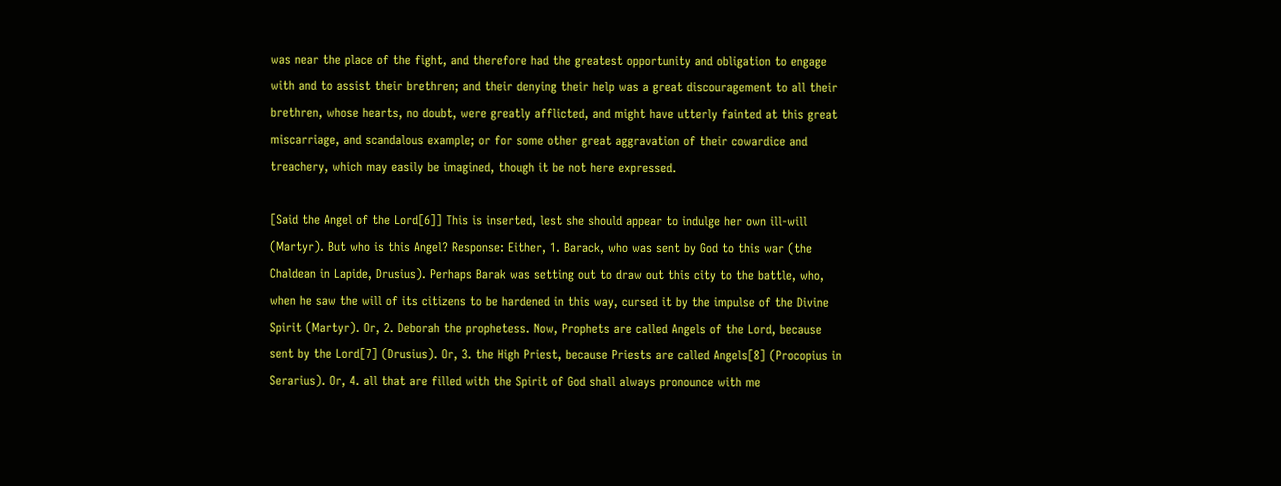was near the place of the fight, and therefore had the greatest opportunity and obligation to engage with and to assist their brethren; and their denying their help was a great discouragement to all their brethren, whose hearts, no doubt, were greatly afflicted, and might have utterly fainted at this great miscarriage, and scandalous example; or for some other great aggravation of their cowardice and treachery, which may easily be imagined, though it be not here expressed.

[Said the Angel of the Lord[6]] This is inserted, lest she should appear to indulge her own ill-will (Martyr). But who is this Angel? Response: Either, 1. Barack, who was sent by God to this war (the Chaldean in Lapide, Drusius). Perhaps Barak was setting out to draw out this city to the battle, who, when he saw the will of its citizens to be hardened in this way, cursed it by the impulse of the Divine Spirit (Martyr). Or, 2. Deborah the prophetess. Now, Prophets are called Angels of the Lord, because sent by the Lord[7] (Drusius). Or, 3. the High Priest, because Priests are called Angels[8] (Procopius in Serarius). Or, 4. all that are filled with the Spirit of God shall always pronounce with me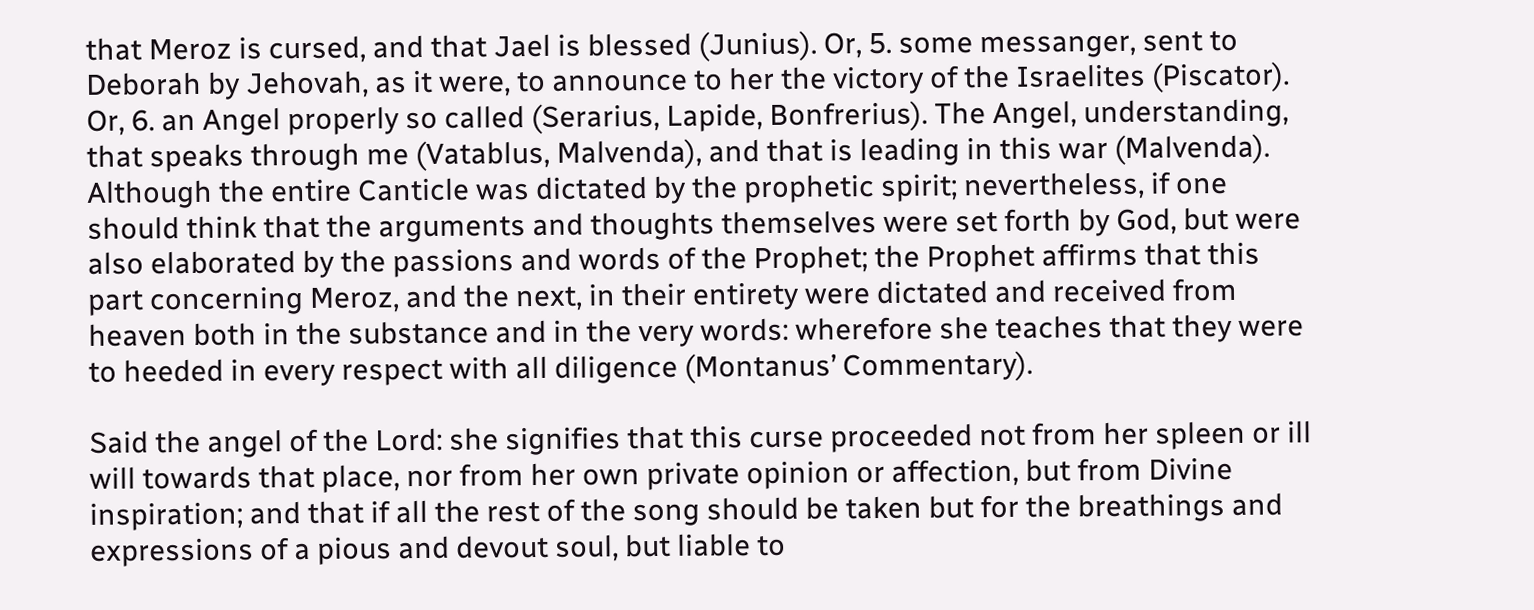that Meroz is cursed, and that Jael is blessed (Junius). Or, 5. some messanger, sent to Deborah by Jehovah, as it were, to announce to her the victory of the Israelites (Piscator). Or, 6. an Angel properly so called (Serarius, Lapide, Bonfrerius). The Angel, understanding, that speaks through me (Vatablus, Malvenda), and that is leading in this war (Malvenda). Although the entire Canticle was dictated by the prophetic spirit; nevertheless, if one should think that the arguments and thoughts themselves were set forth by God, but were also elaborated by the passions and words of the Prophet; the Prophet affirms that this part concerning Meroz, and the next, in their entirety were dictated and received from heaven both in the substance and in the very words: wherefore she teaches that they were to heeded in every respect with all diligence (Montanus’ Commentary).

Said the angel of the Lord: she signifies that this curse proceeded not from her spleen or ill will towards that place, nor from her own private opinion or affection, but from Divine inspiration; and that if all the rest of the song should be taken but for the breathings and expressions of a pious and devout soul, but liable to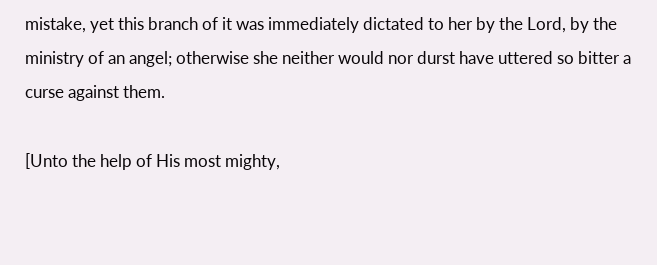mistake, yet this branch of it was immediately dictated to her by the Lord, by the ministry of an angel; otherwise she neither would nor durst have uttered so bitter a curse against them.

[Unto the help of His most mighty,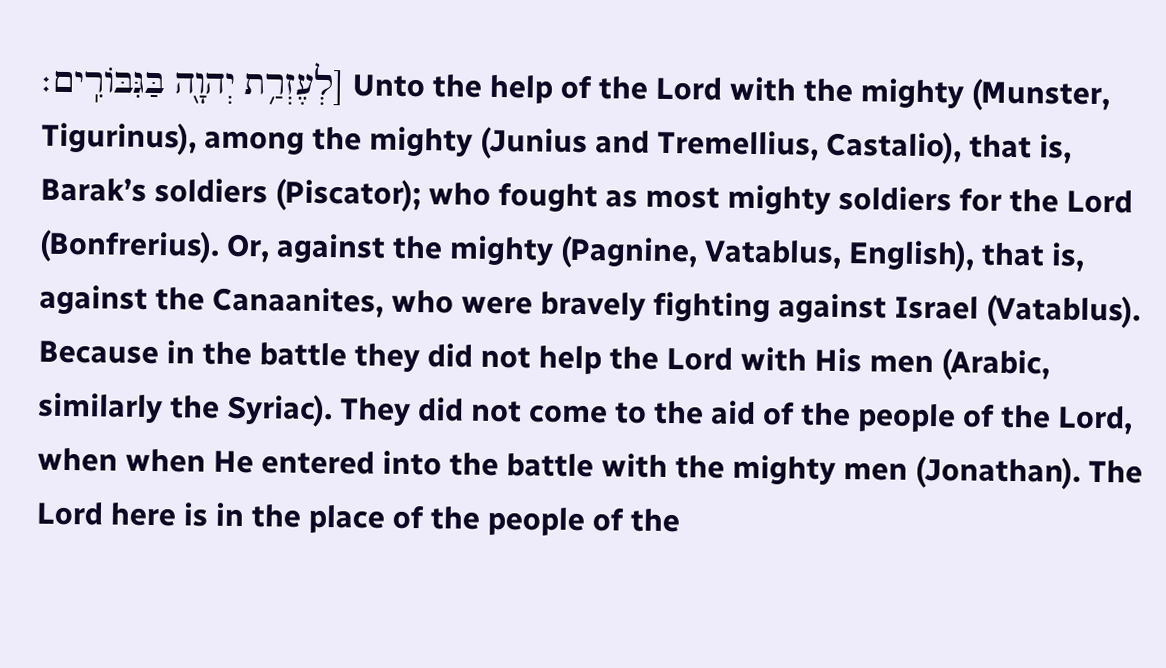לְעֶזְרַ֥ת יְהוָ֖ה בַּגִּבּוֹרִֽים׃] Unto the help of the Lord with the mighty (Munster, Tigurinus), among the mighty (Junius and Tremellius, Castalio), that is, Barak’s soldiers (Piscator); who fought as most mighty soldiers for the Lord (Bonfrerius). Or, against the mighty (Pagnine, Vatablus, English), that is, against the Canaanites, who were bravely fighting against Israel (Vatablus). Because in the battle they did not help the Lord with His men (Arabic, similarly the Syriac). They did not come to the aid of the people of the Lord, when when He entered into the battle with the mighty men (Jonathan). The Lord here is in the place of the people of the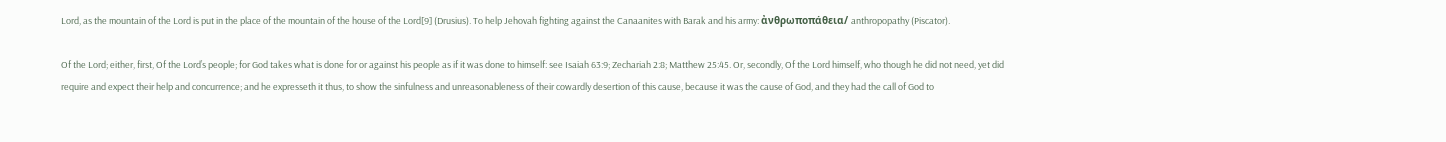Lord, as the mountain of the Lord is put in the place of the mountain of the house of the Lord[9] (Drusius). To help Jehovah fighting against the Canaanites with Barak and his army: ἀνθρωποπάθεια/ anthropopathy (Piscator).

Of the Lord; either, first, Of the Lord’s people; for God takes what is done for or against his people as if it was done to himself: see Isaiah 63:9; Zechariah 2:8; Matthew 25:45. Or, secondly, Of the Lord himself, who though he did not need, yet did require and expect their help and concurrence; and he expresseth it thus, to show the sinfulness and unreasonableness of their cowardly desertion of this cause, because it was the cause of God, and they had the call of God to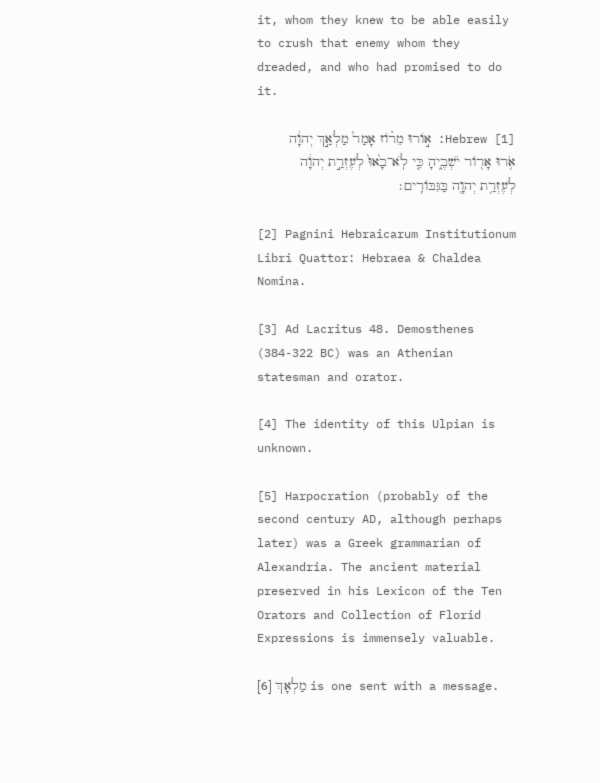it, whom they knew to be able easily to crush that enemy whom they dreaded, and who had promised to do it.

[1] Hebrew: א֣וֹרוּ מֵר֗וֹז אָמַר֙ מַלְאַ֣ךְ יְהוָ֔ה אֹ֥רוּ אָר֖וֹר יֹשְׁבֶ֑יהָ כִּ֤י לֹֽא־בָ֙אוּ֙ לְעֶזְרַ֣ת יְהוָ֔ה לְעֶזְרַ֥ת יְהוָ֖ה בַּגִּבּוֹרִֽים׃

[2] Pagnini Hebraicarum Institutionum Libri Quattor: Hebraea & Chaldea Nomina.

[3] Ad Lacritus 48. Demosthenes (384-322 BC) was an Athenian statesman and orator.

[4] The identity of this Ulpian is unknown.

[5] Harpocration (probably of the second century AD, although perhaps later) was a Greek grammarian of Alexandria. The ancient material preserved in his Lexicon of the Ten Orators and Collection of Florid Expressions is immensely valuable.

[6] מַלְאָךְ is one sent with a message.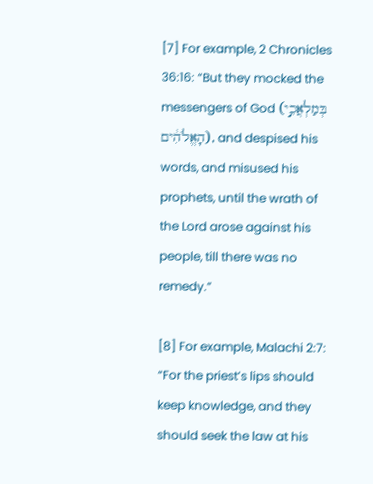[7] For example, 2 Chronicles 36:16: “But they mocked the messengers of God (בְּמַלְאֲכֵ֣י הָאֱלֹהִ֔ים), and despised his words, and misused his prophets, until the wrath of the Lord arose against his people, till there was no remedy.”

[8] For example, Malachi 2:7: “For the priest’s lips should keep knowledge, and they should seek the law at his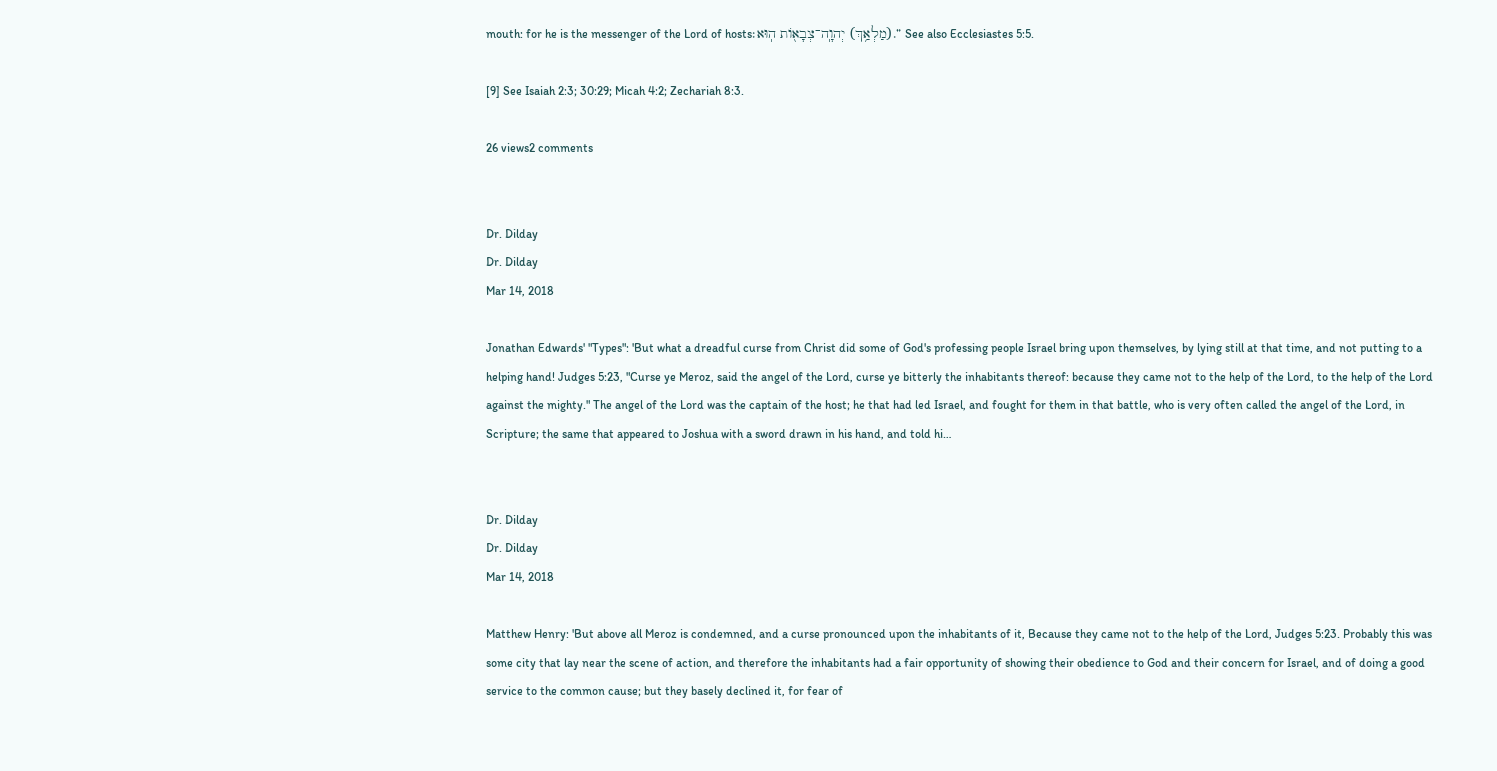mouth: for he is the messenger of the Lord of hostsמַלְאַ֥ךְ) יְהוָֽה־צְבָא֖וֹת הֽוּא׃).” See also Ecclesiastes 5:5.

[9] See Isaiah 2:3; 30:29; Micah 4:2; Zechariah 8:3.

26 views2 comments


Dr. Dilday
Dr. Dilday
Mar 14, 2018

Jonathan Edwards' "Types": 'But what a dreadful curse from Christ did some of God's professing people Israel bring upon themselves, by lying still at that time, and not putting to a helping hand! Judges 5:23, "Curse ye Meroz, said the angel of the Lord, curse ye bitterly the inhabitants thereof: because they came not to the help of the Lord, to the help of the Lord against the mighty." The angel of the Lord was the captain of the host; he that had led Israel, and fought for them in that battle, who is very often called the angel of the Lord, in Scripture; the same that appeared to Joshua with a sword drawn in his hand, and told hi…


Dr. Dilday
Dr. Dilday
Mar 14, 2018

Matthew Henry: 'But above all Meroz is condemned, and a curse pronounced upon the inhabitants of it, Because they came not to the help of the Lord, Judges 5:23. Probably this was some city that lay near the scene of action, and therefore the inhabitants had a fair opportunity of showing their obedience to God and their concern for Israel, and of doing a good service to the common cause; but they basely declined it, for fear of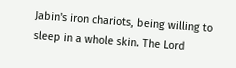Jabin's iron chariots, being willing to sleep in a whole skin. The Lord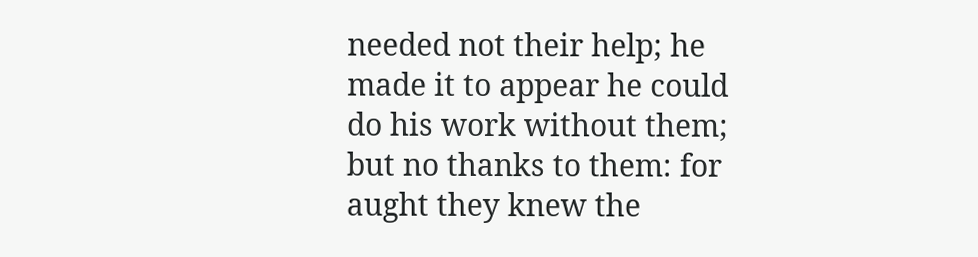needed not their help; he made it to appear he could do his work without them; but no thanks to them: for aught they knew the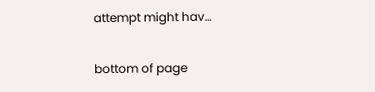attempt might hav…

bottom of page